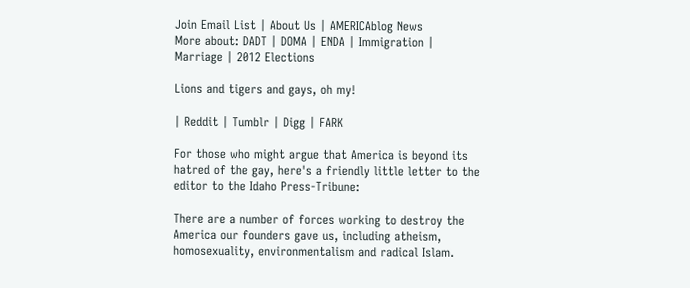Join Email List | About Us | AMERICAblog News
More about: DADT | DOMA | ENDA | Immigration | Marriage | 2012 Elections

Lions and tigers and gays, oh my!

| Reddit | Tumblr | Digg | FARK

For those who might argue that America is beyond its hatred of the gay, here's a friendly little letter to the editor to the Idaho Press-Tribune:

There are a number of forces working to destroy the America our founders gave us, including atheism, homosexuality, environmentalism and radical Islam.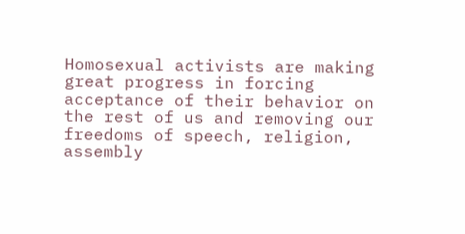Homosexual activists are making great progress in forcing acceptance of their behavior on the rest of us and removing our freedoms of speech, religion, assembly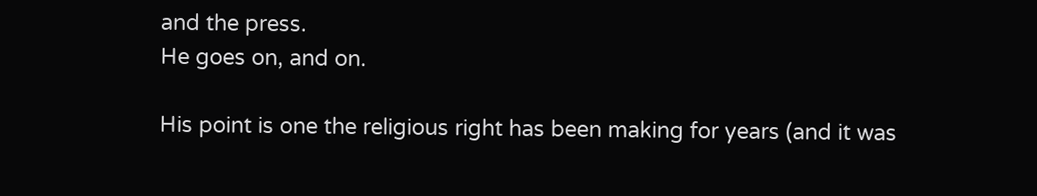and the press.
He goes on, and on.

His point is one the religious right has been making for years (and it was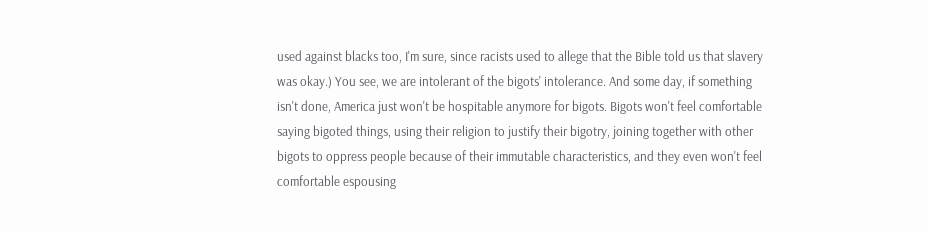used against blacks too, I'm sure, since racists used to allege that the Bible told us that slavery was okay.) You see, we are intolerant of the bigots' intolerance. And some day, if something isn't done, America just won't be hospitable anymore for bigots. Bigots won't feel comfortable saying bigoted things, using their religion to justify their bigotry, joining together with other bigots to oppress people because of their immutable characteristics, and they even won't feel comfortable espousing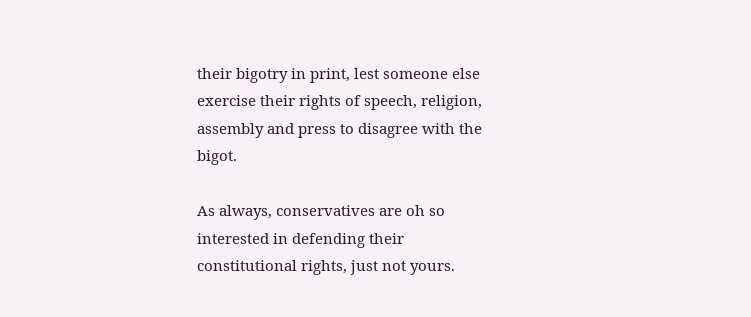their bigotry in print, lest someone else exercise their rights of speech, religion, assembly and press to disagree with the bigot.

As always, conservatives are oh so interested in defending their constitutional rights, just not yours.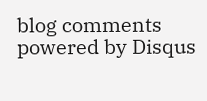blog comments powered by Disqus